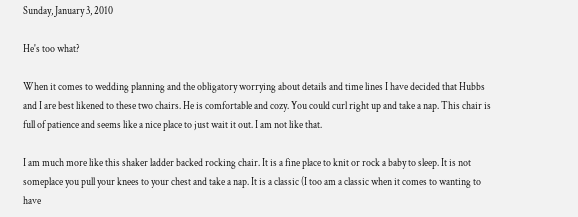Sunday, January 3, 2010

He's too what?

When it comes to wedding planning and the obligatory worrying about details and time lines I have decided that Hubbs and I are best likened to these two chairs. He is comfortable and cozy. You could curl right up and take a nap. This chair is full of patience and seems like a nice place to just wait it out. I am not like that.

I am much more like this shaker ladder backed rocking chair. It is a fine place to knit or rock a baby to sleep. It is not someplace you pull your knees to your chest and take a nap. It is a classic (I too am a classic when it comes to wanting to have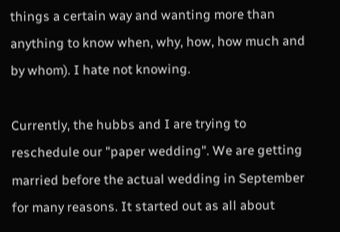things a certain way and wanting more than anything to know when, why, how, how much and by whom). I hate not knowing.

Currently, the hubbs and I are trying to reschedule our "paper wedding". We are getting married before the actual wedding in September for many reasons. It started out as all about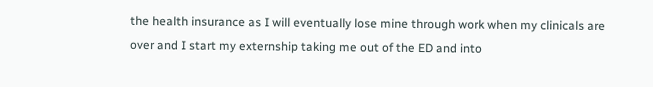the health insurance as I will eventually lose mine through work when my clinicals are over and I start my externship taking me out of the ED and into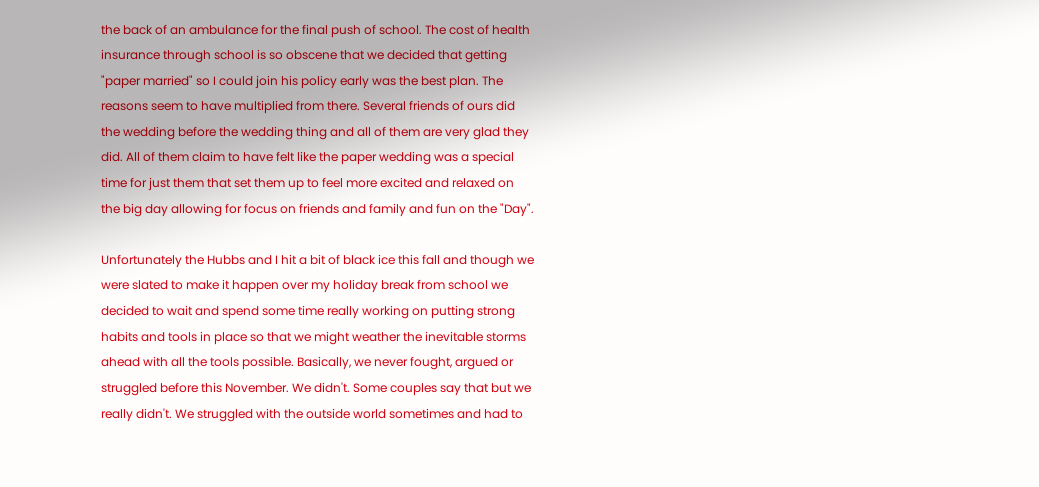the back of an ambulance for the final push of school. The cost of health insurance through school is so obscene that we decided that getting "paper married" so I could join his policy early was the best plan. The reasons seem to have multiplied from there. Several friends of ours did the wedding before the wedding thing and all of them are very glad they did. All of them claim to have felt like the paper wedding was a special time for just them that set them up to feel more excited and relaxed on the big day allowing for focus on friends and family and fun on the "Day".

Unfortunately the Hubbs and I hit a bit of black ice this fall and though we were slated to make it happen over my holiday break from school we decided to wait and spend some time really working on putting strong habits and tools in place so that we might weather the inevitable storms ahead with all the tools possible. Basically, we never fought, argued or struggled before this November. We didn't. Some couples say that but we really didn't. We struggled with the outside world sometimes and had to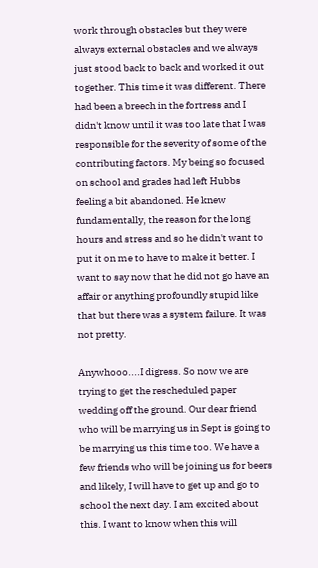work through obstacles but they were always external obstacles and we always just stood back to back and worked it out together. This time it was different. There had been a breech in the fortress and I didn't know until it was too late that I was responsible for the severity of some of the contributing factors. My being so focused on school and grades had left Hubbs feeling a bit abandoned. He knew fundamentally, the reason for the long hours and stress and so he didn't want to put it on me to have to make it better. I want to say now that he did not go have an affair or anything profoundly stupid like that but there was a system failure. It was not pretty.

Anywhooo....I digress. So now we are trying to get the rescheduled paper wedding off the ground. Our dear friend who will be marrying us in Sept is going to be marrying us this time too. We have a few friends who will be joining us for beers and likely, I will have to get up and go to school the next day. I am excited about this. I want to know when this will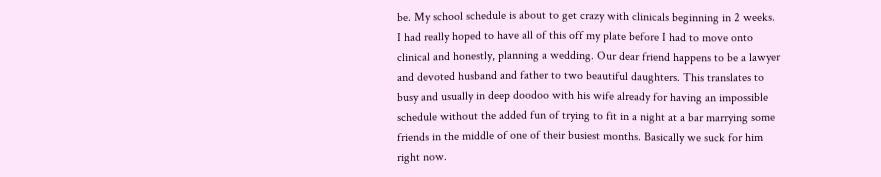be. My school schedule is about to get crazy with clinicals beginning in 2 weeks. I had really hoped to have all of this off my plate before I had to move onto clinical and honestly, planning a wedding. Our dear friend happens to be a lawyer and devoted husband and father to two beautiful daughters. This translates to busy and usually in deep doodoo with his wife already for having an impossible schedule without the added fun of trying to fit in a night at a bar marrying some friends in the middle of one of their busiest months. Basically we suck for him right now.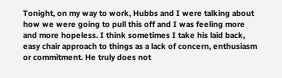Tonight, on my way to work, Hubbs and I were talking about how we were going to pull this off and I was feeling more and more hopeless. I think sometimes I take his laid back, easy chair approach to things as a lack of concern, enthusiasm or commitment. He truly does not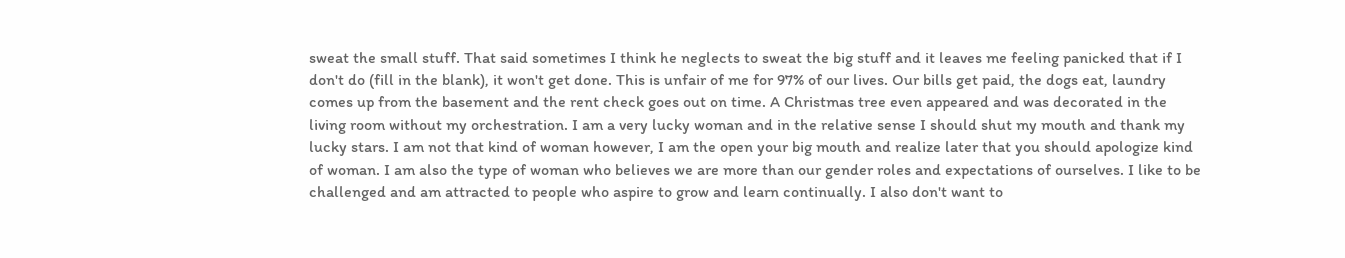sweat the small stuff. That said sometimes I think he neglects to sweat the big stuff and it leaves me feeling panicked that if I don't do (fill in the blank), it won't get done. This is unfair of me for 97% of our lives. Our bills get paid, the dogs eat, laundry comes up from the basement and the rent check goes out on time. A Christmas tree even appeared and was decorated in the living room without my orchestration. I am a very lucky woman and in the relative sense I should shut my mouth and thank my lucky stars. I am not that kind of woman however, I am the open your big mouth and realize later that you should apologize kind of woman. I am also the type of woman who believes we are more than our gender roles and expectations of ourselves. I like to be challenged and am attracted to people who aspire to grow and learn continually. I also don't want to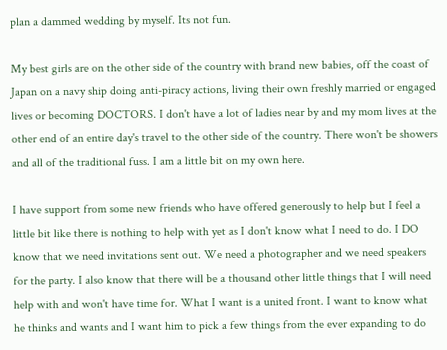plan a dammed wedding by myself. Its not fun.

My best girls are on the other side of the country with brand new babies, off the coast of Japan on a navy ship doing anti-piracy actions, living their own freshly married or engaged lives or becoming DOCTORS. I don't have a lot of ladies near by and my mom lives at the other end of an entire day's travel to the other side of the country. There won't be showers and all of the traditional fuss. I am a little bit on my own here.

I have support from some new friends who have offered generously to help but I feel a little bit like there is nothing to help with yet as I don't know what I need to do. I DO know that we need invitations sent out. We need a photographer and we need speakers for the party. I also know that there will be a thousand other little things that I will need help with and won't have time for. What I want is a united front. I want to know what he thinks and wants and I want him to pick a few things from the ever expanding to do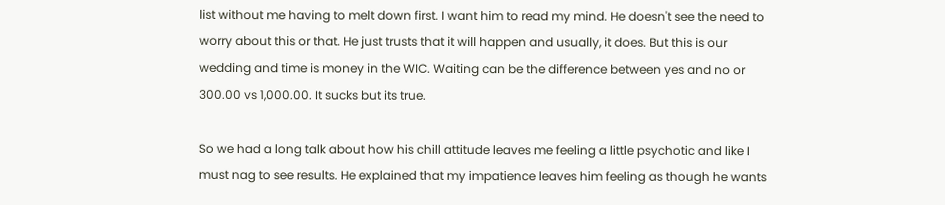list without me having to melt down first. I want him to read my mind. He doesn't see the need to worry about this or that. He just trusts that it will happen and usually, it does. But this is our wedding and time is money in the WIC. Waiting can be the difference between yes and no or 300.00 vs 1,000.00. It sucks but its true.

So we had a long talk about how his chill attitude leaves me feeling a little psychotic and like I must nag to see results. He explained that my impatience leaves him feeling as though he wants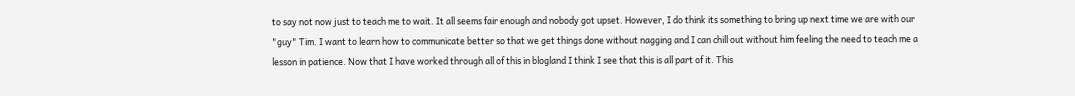to say not now just to teach me to wait. It all seems fair enough and nobody got upset. However, I do think its something to bring up next time we are with our "guy" Tim. I want to learn how to communicate better so that we get things done without nagging and I can chill out without him feeling the need to teach me a lesson in patience. Now that I have worked through all of this in blogland I think I see that this is all part of it. This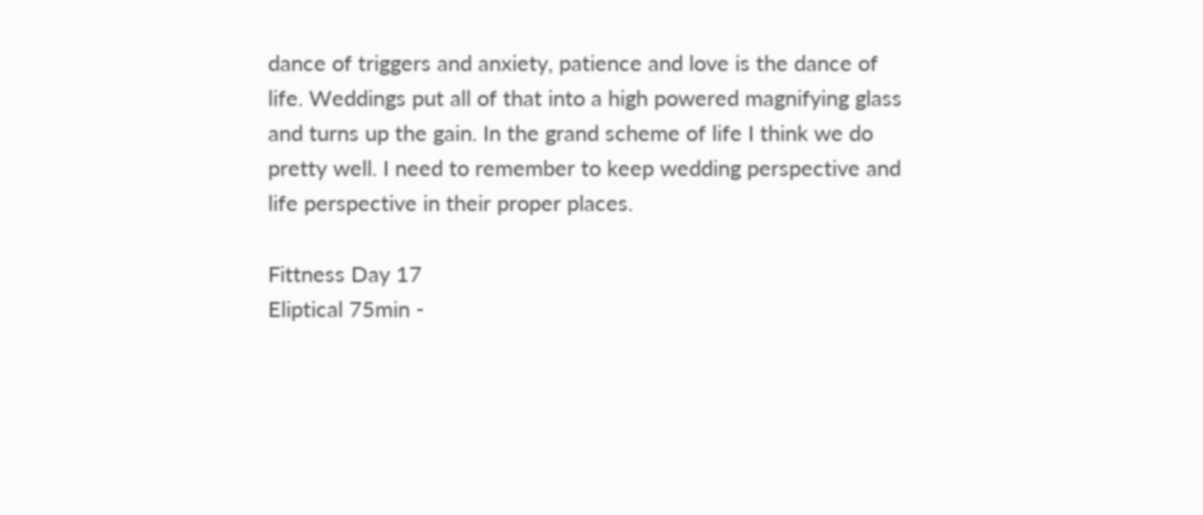dance of triggers and anxiety, patience and love is the dance of life. Weddings put all of that into a high powered magnifying glass and turns up the gain. In the grand scheme of life I think we do pretty well. I need to remember to keep wedding perspective and life perspective in their proper places.

Fittness Day 17
Eliptical 75min -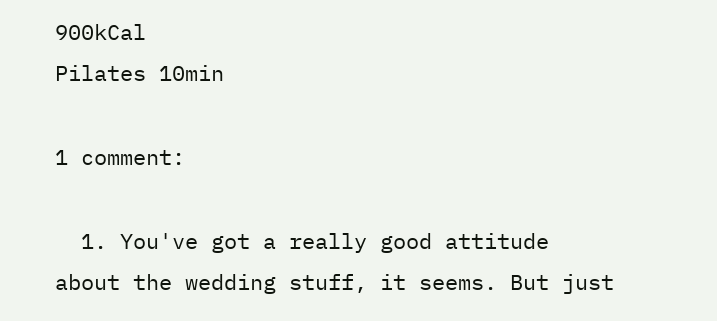900kCal
Pilates 10min

1 comment:

  1. You've got a really good attitude about the wedding stuff, it seems. But just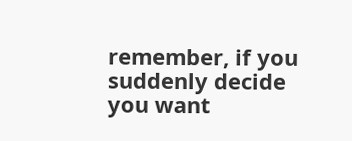remember, if you suddenly decide you want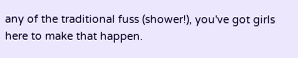any of the traditional fuss (shower!), you've got girls here to make that happen.